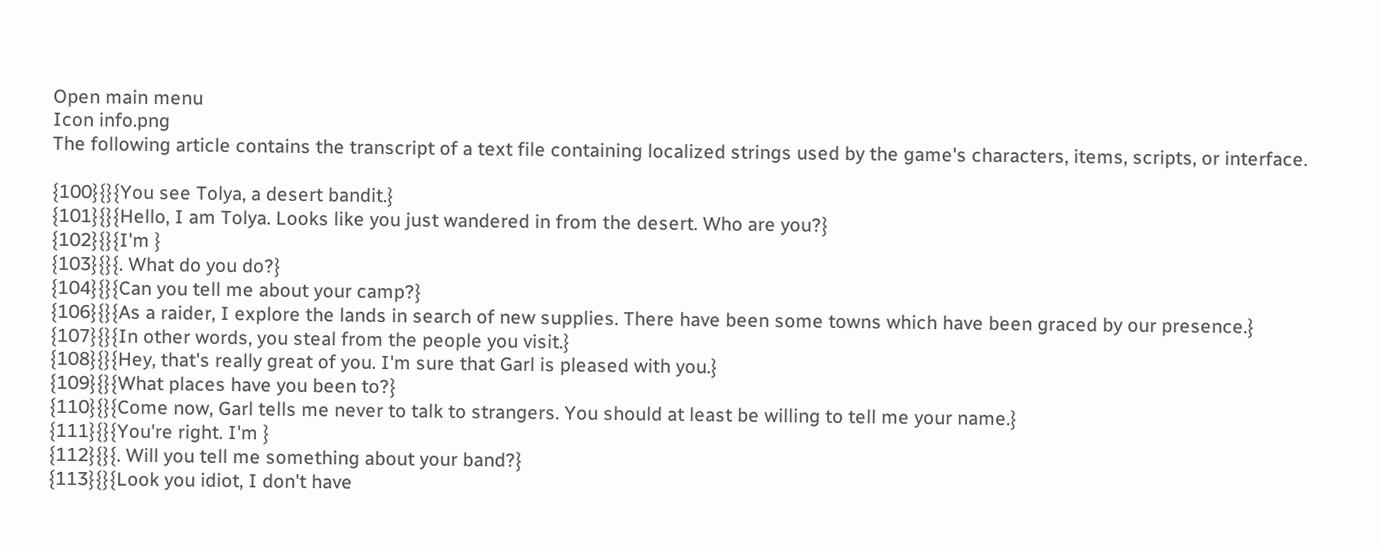Open main menu
Icon info.png
The following article contains the transcript of a text file containing localized strings used by the game's characters, items, scripts, or interface.

{100}{}{You see Tolya, a desert bandit.}
{101}{}{Hello, I am Tolya. Looks like you just wandered in from the desert. Who are you?}
{102}{}{I'm }
{103}{}{. What do you do?}
{104}{}{Can you tell me about your camp?}
{106}{}{As a raider, I explore the lands in search of new supplies. There have been some towns which have been graced by our presence.}
{107}{}{In other words, you steal from the people you visit.}
{108}{}{Hey, that's really great of you. I'm sure that Garl is pleased with you.}
{109}{}{What places have you been to?}
{110}{}{Come now, Garl tells me never to talk to strangers. You should at least be willing to tell me your name.}
{111}{}{You're right. I'm }
{112}{}{. Will you tell me something about your band?}
{113}{}{Look you idiot, I don't have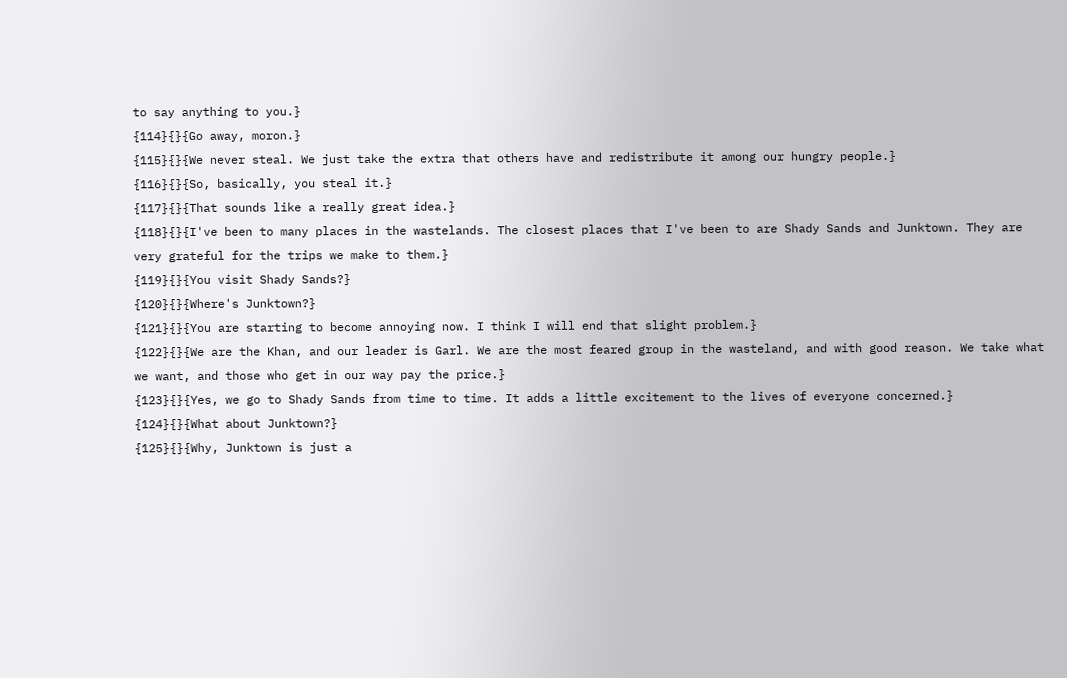to say anything to you.}
{114}{}{Go away, moron.}
{115}{}{We never steal. We just take the extra that others have and redistribute it among our hungry people.}
{116}{}{So, basically, you steal it.}
{117}{}{That sounds like a really great idea.}
{118}{}{I've been to many places in the wastelands. The closest places that I've been to are Shady Sands and Junktown. They are very grateful for the trips we make to them.}
{119}{}{You visit Shady Sands?}
{120}{}{Where's Junktown?}
{121}{}{You are starting to become annoying now. I think I will end that slight problem.}
{122}{}{We are the Khan, and our leader is Garl. We are the most feared group in the wasteland, and with good reason. We take what we want, and those who get in our way pay the price.}
{123}{}{Yes, we go to Shady Sands from time to time. It adds a little excitement to the lives of everyone concerned.}
{124}{}{What about Junktown?}
{125}{}{Why, Junktown is just a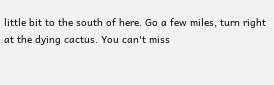little bit to the south of here. Go a few miles, turn right at the dying cactus. You can't miss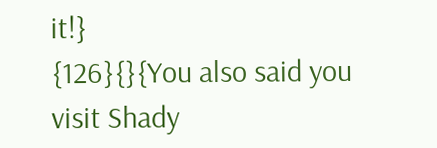it!}
{126}{}{You also said you visit Shady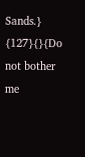Sands.}
{127}{}{Do not bother me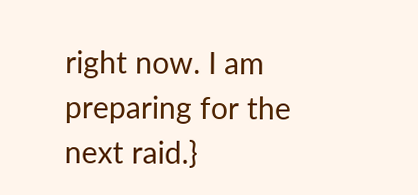right now. I am preparing for the next raid.}